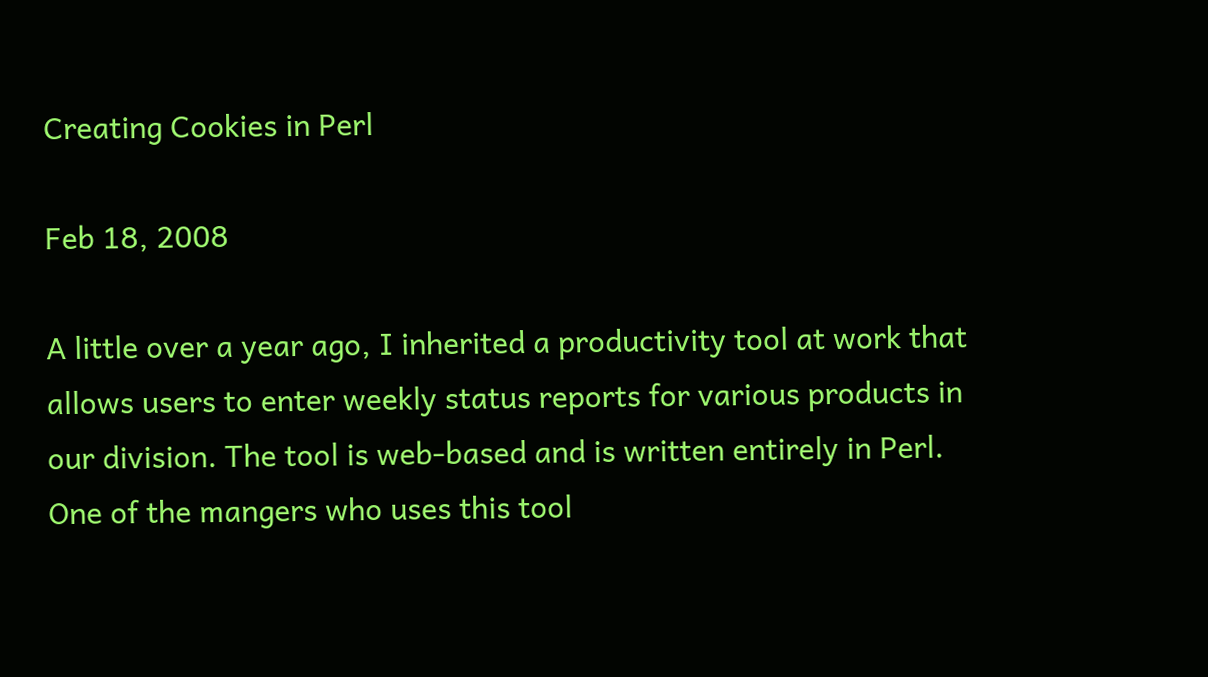Creating Cookies in Perl

Feb 18, 2008

A little over a year ago, I inherited a productivity tool at work that allows users to enter weekly status reports for various products in our division. The tool is web-based and is written entirely in Perl. One of the mangers who uses this tool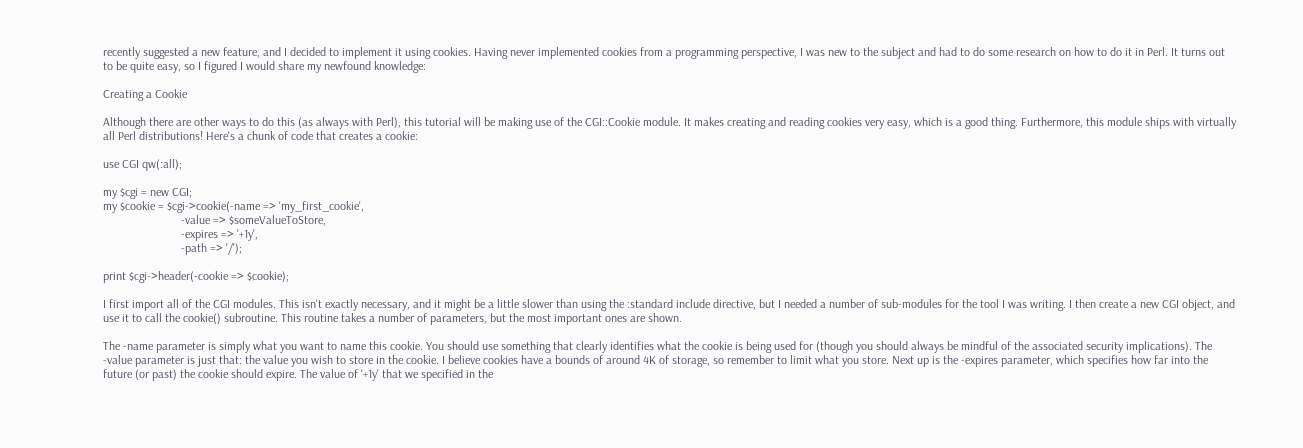recently suggested a new feature, and I decided to implement it using cookies. Having never implemented cookies from a programming perspective, I was new to the subject and had to do some research on how to do it in Perl. It turns out to be quite easy, so I figured I would share my newfound knowledge:

Creating a Cookie

Although there are other ways to do this (as always with Perl), this tutorial will be making use of the CGI::Cookie module. It makes creating and reading cookies very easy, which is a good thing. Furthermore, this module ships with virtually all Perl distributions! Here's a chunk of code that creates a cookie:

use CGI qw(:all);

my $cgi = new CGI;
my $cookie = $cgi->cookie(-name => 'my_first_cookie',
                          -value => $someValueToStore,
                          -expires => '+1y',
                          -path => '/');

print $cgi->header(-cookie => $cookie);

I first import all of the CGI modules. This isn't exactly necessary, and it might be a little slower than using the :standard include directive, but I needed a number of sub-modules for the tool I was writing. I then create a new CGI object, and use it to call the cookie() subroutine. This routine takes a number of parameters, but the most important ones are shown.

The -name parameter is simply what you want to name this cookie. You should use something that clearly identifies what the cookie is being used for (though you should always be mindful of the associated security implications). The -value parameter is just that: the value you wish to store in the cookie. I believe cookies have a bounds of around 4K of storage, so remember to limit what you store. Next up is the -expires parameter, which specifies how far into the future (or past) the cookie should expire. The value of '+1y' that we specified in the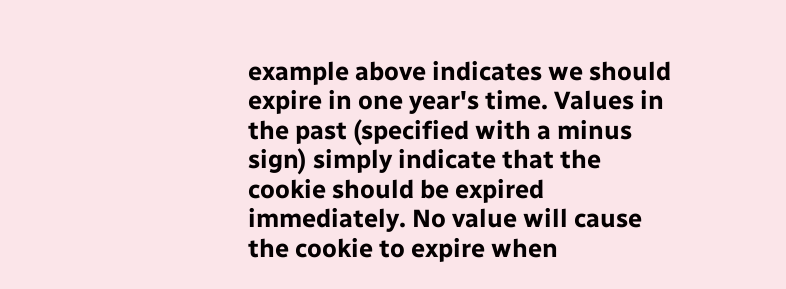example above indicates we should expire in one year's time. Values in the past (specified with a minus sign) simply indicate that the cookie should be expired immediately. No value will cause the cookie to expire when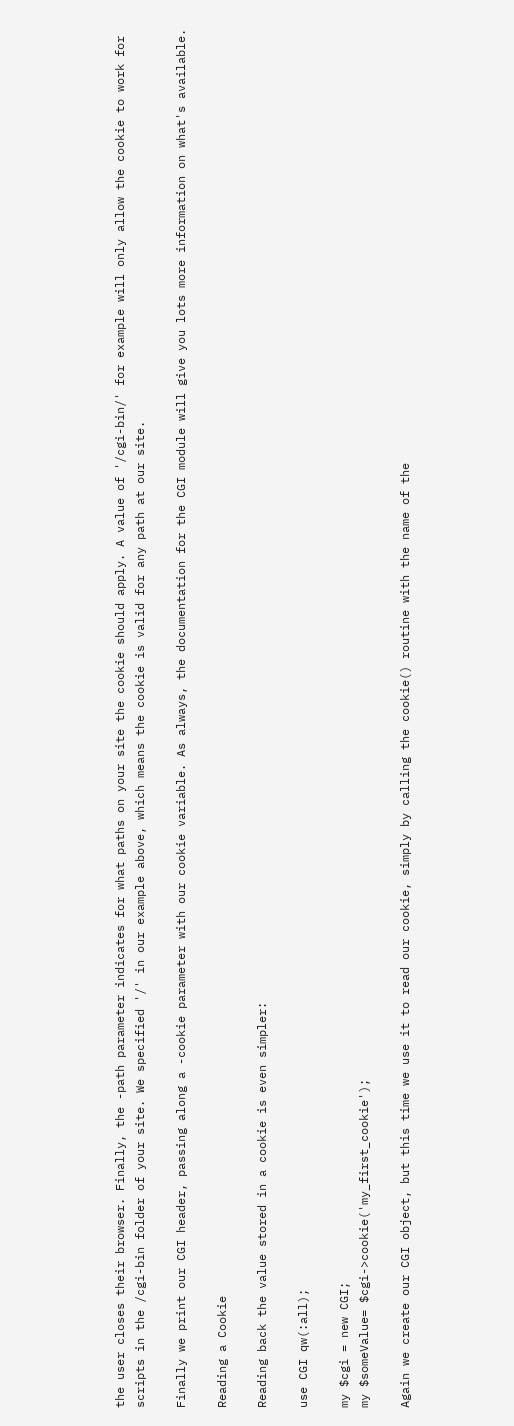the user closes their browser. Finally, the -path parameter indicates for what paths on your site the cookie should apply. A value of '/cgi-bin/' for example will only allow the cookie to work for scripts in the /cgi-bin folder of your site. We specified '/' in our example above, which means the cookie is valid for any path at our site.

Finally we print our CGI header, passing along a -cookie parameter with our cookie variable. As always, the documentation for the CGI module will give you lots more information on what's available.

Reading a Cookie

Reading back the value stored in a cookie is even simpler:

use CGI qw(:all);

my $cgi = new CGI;
my $someValue= $cgi->cookie('my_first_cookie');

Again we create our CGI object, but this time we use it to read our cookie, simply by calling the cookie() routine with the name of the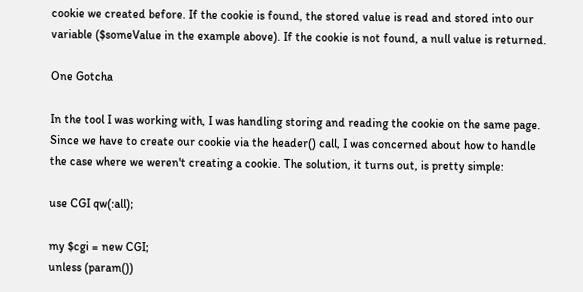cookie we created before. If the cookie is found, the stored value is read and stored into our variable ($someValue in the example above). If the cookie is not found, a null value is returned.

One Gotcha

In the tool I was working with, I was handling storing and reading the cookie on the same page. Since we have to create our cookie via the header() call, I was concerned about how to handle the case where we weren't creating a cookie. The solution, it turns out, is pretty simple:

use CGI qw(:all);

my $cgi = new CGI;
unless (param())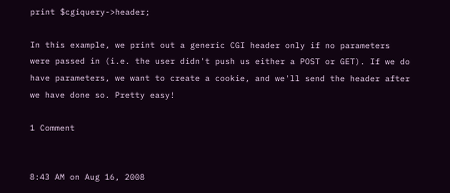print $cgiquery->header;

In this example, we print out a generic CGI header only if no parameters were passed in (i.e. the user didn't push us either a POST or GET). If we do have parameters, we want to create a cookie, and we'll send the header after we have done so. Pretty easy!

1 Comment


8:43 AM on Aug 16, 2008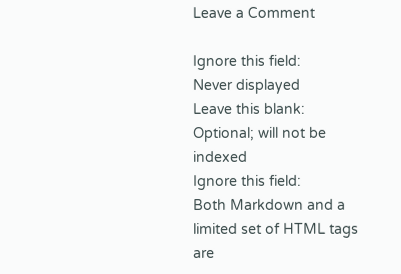Leave a Comment

Ignore this field:
Never displayed
Leave this blank:
Optional; will not be indexed
Ignore this field:
Both Markdown and a limited set of HTML tags are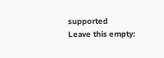supported
Leave this empty: